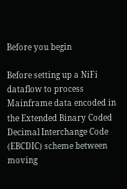Before you begin

Before setting up a NiFi dataflow to process Mainframe data encoded in the Extended Binary Coded Decimal Interchange Code (EBCDIC) scheme between moving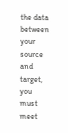the data between your source and target, you must meet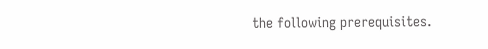the following prerequisites.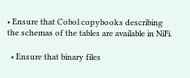• Ensure that Cobol copybooks describing the schemas of the tables are available in NiFi.

  • Ensure that binary files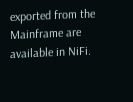exported from the Mainframe are available in NiFi.